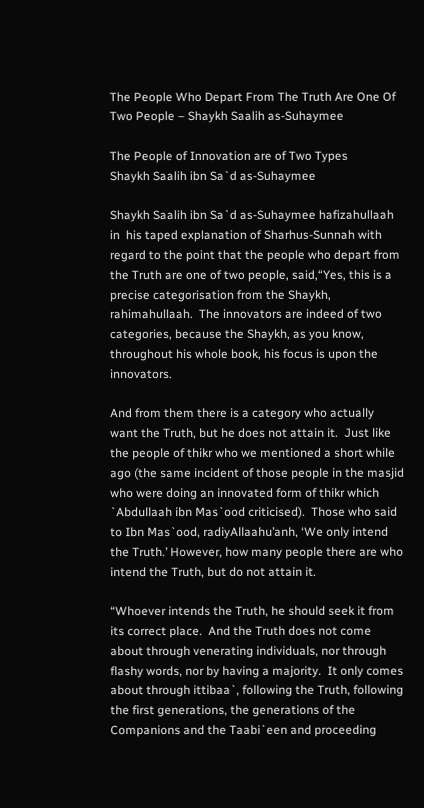The People Who Depart From The Truth Are One Of Two People – Shaykh Saalih as-Suhaymee

The People of Innovation are of Two Types
Shaykh Saalih ibn Sa`d as-Suhaymee

Shaykh Saalih ibn Sa`d as-Suhaymee hafizahullaah in  his taped explanation of Sharhus-Sunnah with regard to the point that the people who depart from the Truth are one of two people, said,“Yes, this is a precise categorisation from the Shaykh, rahimahullaah.  The innovators are indeed of two categories, because the Shaykh, as you know, throughout his whole book, his focus is upon the innovators.

And from them there is a category who actually want the Truth, but he does not attain it.  Just like the people of thikr who we mentioned a short while ago (the same incident of those people in the masjid who were doing an innovated form of thikr which `Abdullaah ibn Mas`ood criticised).  Those who said to Ibn Mas`ood, radiyAllaahu’anh, ‘We only intend the Truth.’ However, how many people there are who intend the Truth, but do not attain it.

“Whoever intends the Truth, he should seek it from its correct place.  And the Truth does not come about through venerating individuals, nor through flashy words, nor by having a majority.  It only comes about through ittibaa`, following the Truth, following the first generations, the generations of the Companions and the Taabi`een and proceeding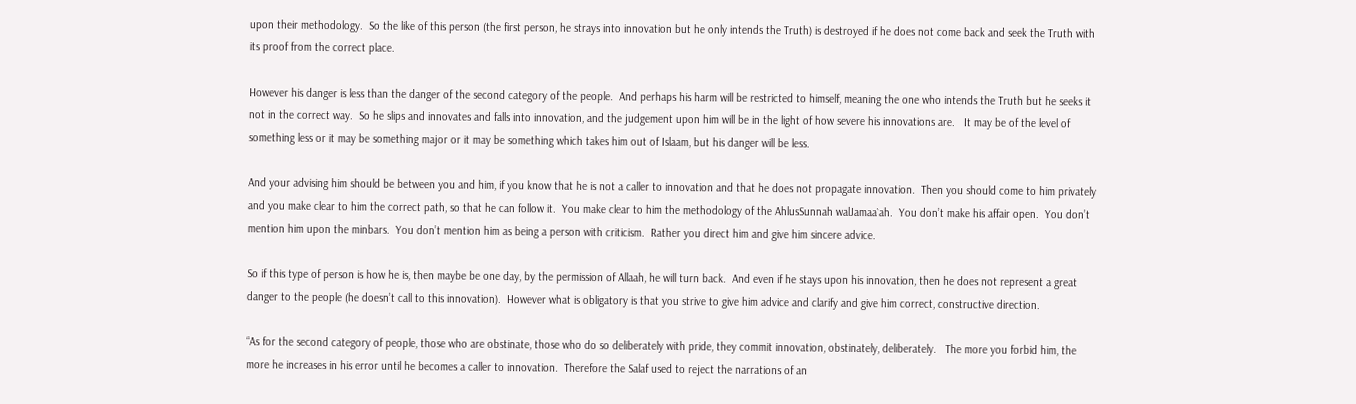upon their methodology.  So the like of this person (the first person, he strays into innovation but he only intends the Truth) is destroyed if he does not come back and seek the Truth with its proof from the correct place.

However his danger is less than the danger of the second category of the people.  And perhaps his harm will be restricted to himself, meaning the one who intends the Truth but he seeks it not in the correct way.  So he slips and innovates and falls into innovation, and the judgement upon him will be in the light of how severe his innovations are.   It may be of the level of something less or it may be something major or it may be something which takes him out of Islaam, but his danger will be less.

And your advising him should be between you and him, if you know that he is not a caller to innovation and that he does not propagate innovation.  Then you should come to him privately and you make clear to him the correct path, so that he can follow it.  You make clear to him the methodology of the AhlusSunnah walJamaa`ah.  You don’t make his affair open.  You don’t mention him upon the minbars.  You don’t mention him as being a person with criticism.  Rather you direct him and give him sincere advice.

So if this type of person is how he is, then maybe be one day, by the permission of Allaah, he will turn back.  And even if he stays upon his innovation, then he does not represent a great danger to the people (he doesn’t call to this innovation).  However what is obligatory is that you strive to give him advice and clarify and give him correct, constructive direction.

“As for the second category of people, those who are obstinate, those who do so deliberately with pride, they commit innovation, obstinately, deliberately.   The more you forbid him, the more he increases in his error until he becomes a caller to innovation.  Therefore the Salaf used to reject the narrations of an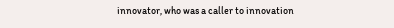innovator, who was a caller to innovation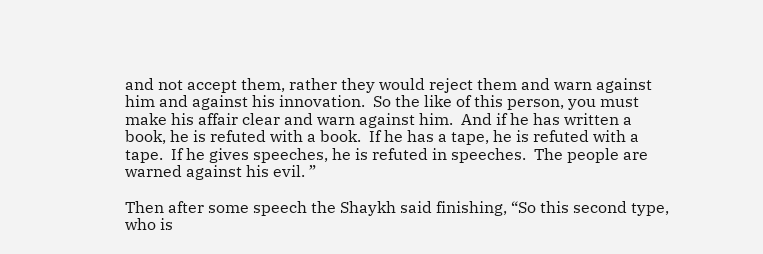and not accept them, rather they would reject them and warn against him and against his innovation.  So the like of this person, you must make his affair clear and warn against him.  And if he has written a book, he is refuted with a book.  If he has a tape, he is refuted with a tape.  If he gives speeches, he is refuted in speeches.  The people are warned against his evil. ”

Then after some speech the Shaykh said finishing, “So this second type, who is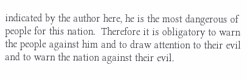indicated by the author here, he is the most dangerous of people for this nation.  Therefore it is obligatory to warn the people against him and to draw attention to their evil and to warn the nation against their evil.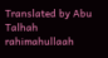Translated by Abu Talhah rahimahullaah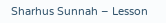Sharhus Sunnah – Lesson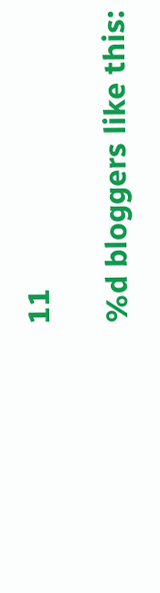11

%d bloggers like this: